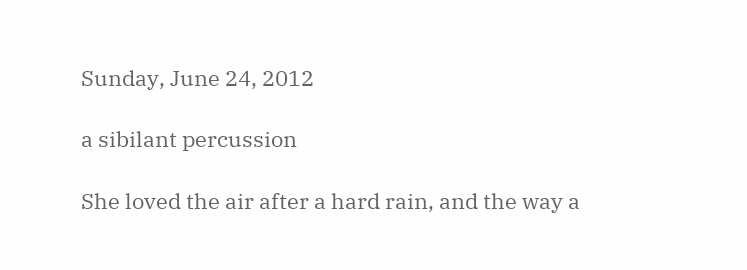Sunday, June 24, 2012

a sibilant percussion

She loved the air after a hard rain, and the way a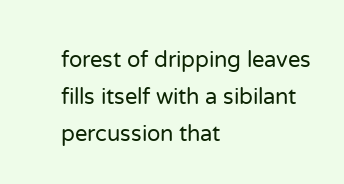forest of dripping leaves fills itself with a sibilant percussion that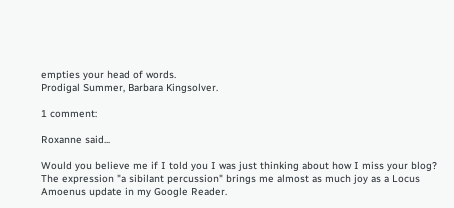empties your head of words.
Prodigal Summer, Barbara Kingsolver.

1 comment:

Roxanne said...

Would you believe me if I told you I was just thinking about how I miss your blog? The expression "a sibilant percussion" brings me almost as much joy as a Locus Amoenus update in my Google Reader.